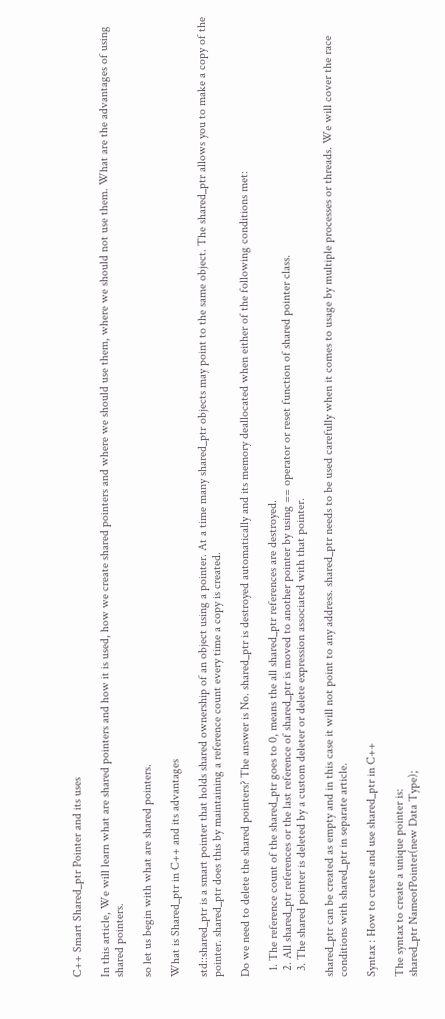C++ Smart Shared_ptr Pointer and its uses

In this article, We will learn what are shared pointers and how it is used, how we create shared pointers and where we should use them, where we should not use them. What are the advantages of using shared pointers.

so let us begin with what are shared pointers.

What is Shared_ptr in C++ and its advantages

std::shared_ptr is a smart pointer that holds shared ownership of an object using a pointer. At a time many shared_ptr objects may point to the same object. The shared_ptr allows you to make a copy of the pointer. shared_ptr does this by maintaining a reference count every time a copy is created.

Do we need to delete the shared pointers? The answer is No. shared_ptr is destroyed automatically and its memory deallocated when either of the following conditions met:

  1. The reference count of the shared_ptr goes to 0, means the all shared_ptr references are destroyed.
  2. All shared_ptr references or the last reference of shared_ptr is moved to another pointer by using == operator or reset function of shared pointer class.
  3. The shared pointer is deleted by a custom deleter or delete expression associated with that pointer.

shared_ptr can be created as empty and in this case it will not point to any address. shared_ptr needs to be used carefully when it comes to usage by multiple processes or threads. We will cover the race conditions with shared_ptr in separate article.

Syntax : How to create and use shared_ptr in C++

The syntax to create a unique pointer is:
shared_ptr NameofPointer(new Data Type);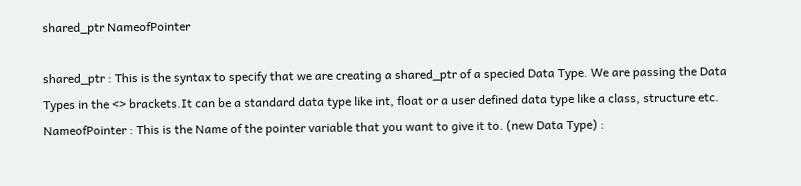shared_ptr NameofPointer

shared_ptr : This is the syntax to specify that we are creating a shared_ptr of a specied Data Type. We are passing the Data
Types in the <> brackets.It can be a standard data type like int, float or a user defined data type like a class, structure etc.
NameofPointer : This is the Name of the pointer variable that you want to give it to. (new Data Type) :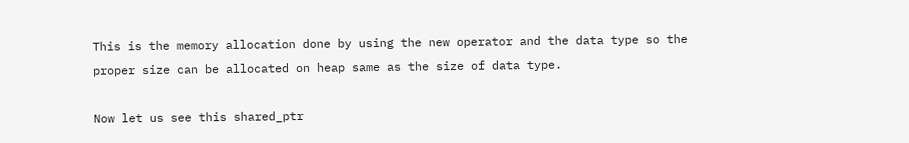This is the memory allocation done by using the new operator and the data type so the proper size can be allocated on heap same as the size of data type.

Now let us see this shared_ptr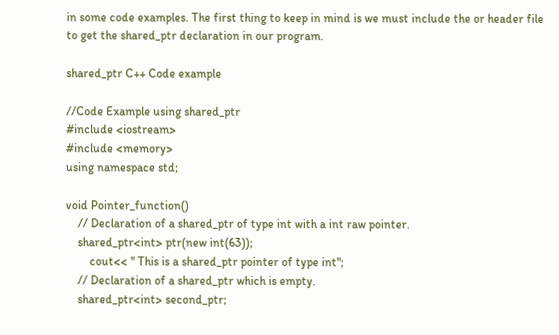in some code examples. The first thing to keep in mind is we must include the or header file to get the shared_ptr declaration in our program.

shared_ptr C++ Code example

//Code Example using shared_ptr
#include <iostream>
#include <memory>
using namespace std;

void Pointer_function()
    // Declaration of a shared_ptr of type int with a int raw pointer.
    shared_ptr<int> ptr(new int(63));
        cout<< " This is a shared_ptr pointer of type int";
    // Declaration of a shared_ptr which is empty.
    shared_ptr<int> second_ptr;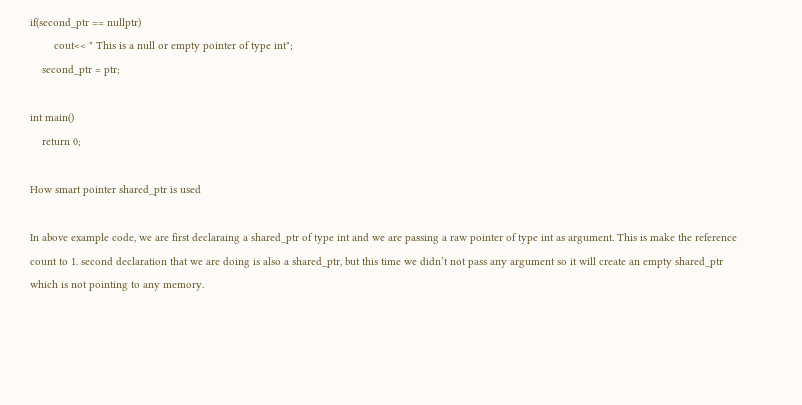if(second_ptr == nullptr)
        cout<< " This is a null or empty pointer of type int";
    second_ptr = ptr;

int main()
    return 0;

How smart pointer shared_ptr is used

In above example code, we are first declaraing a shared_ptr of type int and we are passing a raw pointer of type int as argument. This is make the reference count to 1. second declaration that we are doing is also a shared_ptr, but this time we didn’t not pass any argument so it will create an empty shared_ptr which is not pointing to any memory.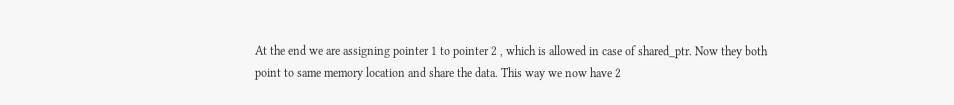At the end we are assigning pointer 1 to pointer 2 , which is allowed in case of shared_ptr. Now they both point to same memory location and share the data. This way we now have 2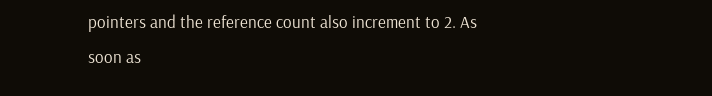pointers and the reference count also increment to 2. As soon as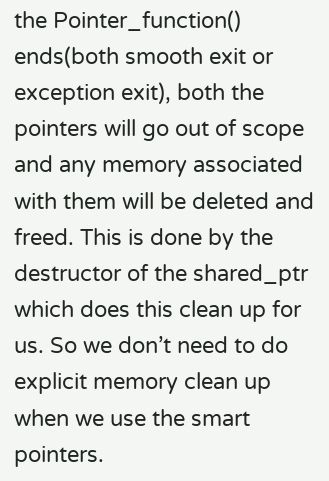the Pointer_function() ends(both smooth exit or exception exit), both the pointers will go out of scope and any memory associated with them will be deleted and freed. This is done by the destructor of the shared_ptr which does this clean up for us. So we don’t need to do explicit memory clean up when we use the smart pointers.